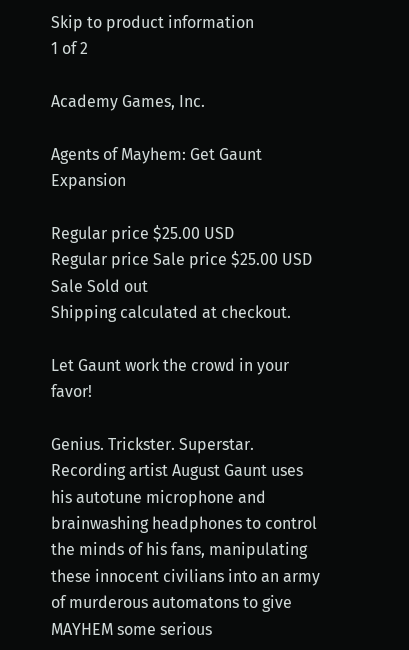Skip to product information
1 of 2

Academy Games, Inc.

Agents of Mayhem: Get Gaunt Expansion

Regular price $25.00 USD
Regular price Sale price $25.00 USD
Sale Sold out
Shipping calculated at checkout.

Let Gaunt work the crowd in your favor!

Genius. Trickster. Superstar. Recording artist August Gaunt uses his autotune microphone and brainwashing headphones to control the minds of his fans, manipulating these innocent civilians into an army of murderous automatons to give MAYHEM some serious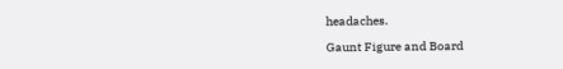headaches.

Gaunt Figure and Board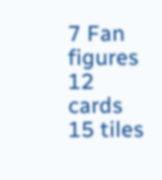7 Fan figures
12 cards
15 tiles